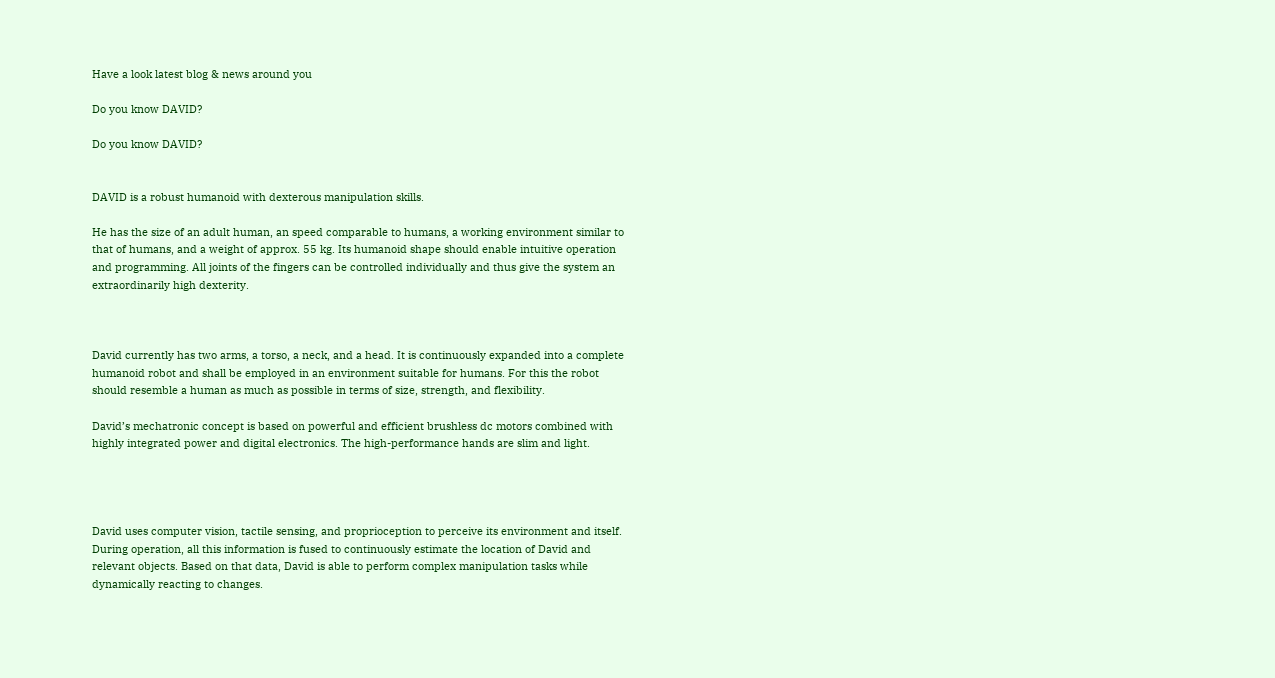Have a look latest blog & news around you

Do you know DAVID?

Do you know DAVID?


DAVID is a robust humanoid with dexterous manipulation skills.

He has the size of an adult human, an speed comparable to humans, a working environment similar to that of humans, and a weight of approx. 55 kg. Its humanoid shape should enable intuitive operation and programming. All joints of the fingers can be controlled individually and thus give the system an extraordinarily high dexterity.



David currently has two arms, a torso, a neck, and a head. It is continuously expanded into a complete humanoid robot and shall be employed in an environment suitable for humans. For this the robot should resemble a human as much as possible in terms of size, strength, and flexibility.

David’s mechatronic concept is based on powerful and efficient brushless dc motors combined with highly integrated power and digital electronics. The high-performance hands are slim and light.




David uses computer vision, tactile sensing, and proprioception to perceive its environment and itself. During operation, all this information is fused to continuously estimate the location of David and relevant objects. Based on that data, David is able to perform complex manipulation tasks while dynamically reacting to changes.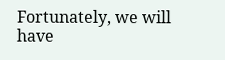Fortunately, we will have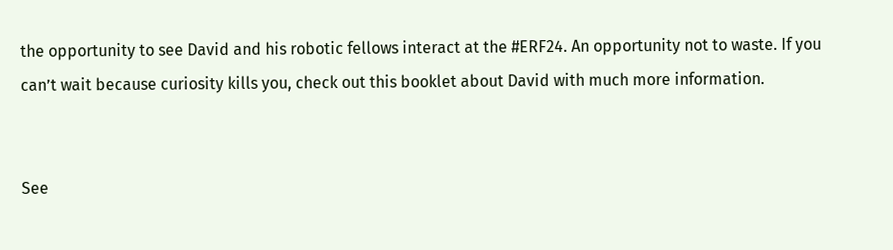the opportunity to see David and his robotic fellows interact at the #ERF24. An opportunity not to waste. If you can’t wait because curiosity kills you, check out this booklet about David with much more information.


See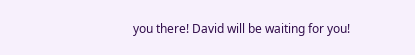you there! David will be waiting for you!